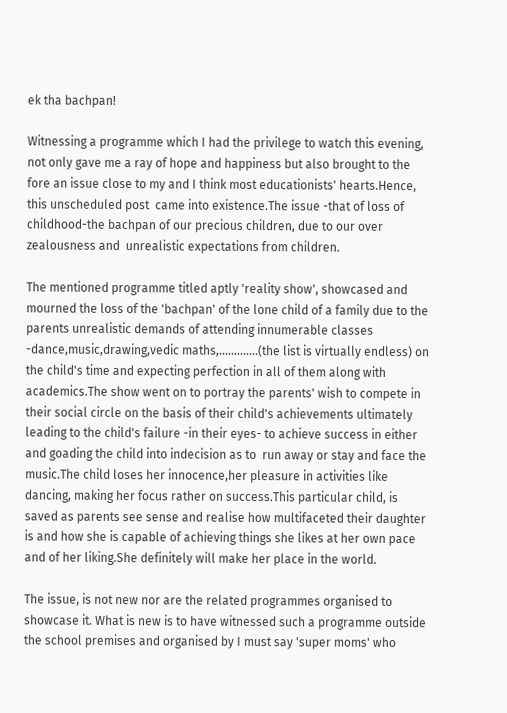ek tha bachpan!

Witnessing a programme which I had the privilege to watch this evening, not only gave me a ray of hope and happiness but also brought to the fore an issue close to my and I think most educationists' hearts.Hence, this unscheduled post  came into existence.The issue -that of loss of childhood-the bachpan of our precious children, due to our over zealousness and  unrealistic expectations from children.

The mentioned programme titled aptly 'reality show', showcased and mourned the loss of the 'bachpan' of the lone child of a family due to the parents unrealistic demands of attending innumerable classes -dance,music,drawing,vedic maths,.............(the list is virtually endless) on the child's time and expecting perfection in all of them along with academics.The show went on to portray the parents' wish to compete in their social circle on the basis of their child's achievements ultimately leading to the child's failure -in their eyes- to achieve success in either and goading the child into indecision as to  run away or stay and face the music.The child loses her innocence,her pleasure in activities like dancing, making her focus rather on success.This particular child, is saved as parents see sense and realise how multifaceted their daughter is and how she is capable of achieving things she likes at her own pace and of her liking.She definitely will make her place in the world.

The issue, is not new nor are the related programmes organised to showcase it. What is new is to have witnessed such a programme outside the school premises and organised by I must say 'super moms' who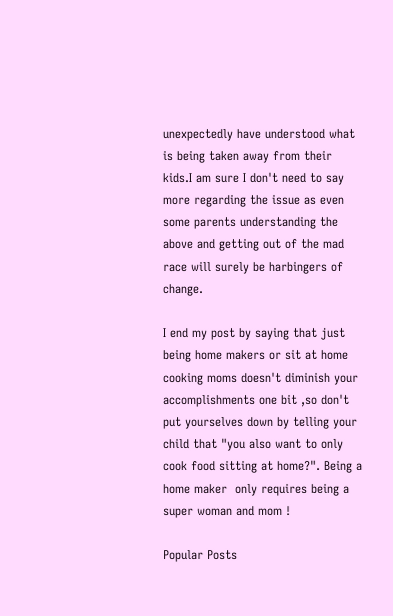unexpectedly have understood what is being taken away from their kids.I am sure I don't need to say more regarding the issue as even some parents understanding the above and getting out of the mad race will surely be harbingers of change.

I end my post by saying that just  being home makers or sit at home cooking moms doesn't diminish your accomplishments one bit ,so don't put yourselves down by telling your child that "you also want to only cook food sitting at home?". Being a home maker  only requires being a super woman and mom !

Popular Posts